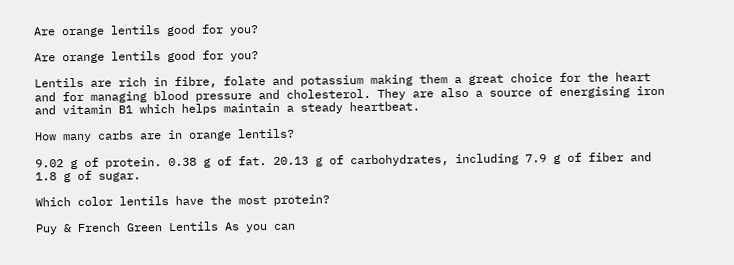Are orange lentils good for you?

Are orange lentils good for you?

Lentils are rich in fibre, folate and potassium making them a great choice for the heart and for managing blood pressure and cholesterol. They are also a source of energising iron and vitamin B1 which helps maintain a steady heartbeat.

How many carbs are in orange lentils?

9.02 g of protein. 0.38 g of fat. 20.13 g of carbohydrates, including 7.9 g of fiber and 1.8 g of sugar.

Which color lentils have the most protein?

Puy & French Green Lentils As you can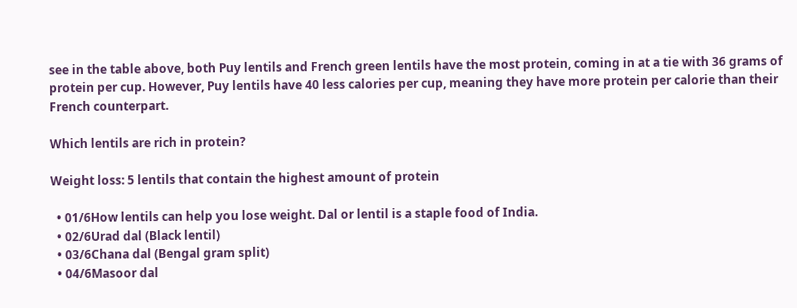see in the table above, both Puy lentils and French green lentils have the most protein, coming in at a tie with 36 grams of protein per cup. However, Puy lentils have 40 less calories per cup, meaning they have more protein per calorie than their French counterpart.

Which lentils are rich in protein?

Weight loss: 5 lentils that contain the highest amount of protein

  • 01/6How lentils can help you lose weight. Dal or lentil is a staple food of India.
  • 02/6Urad dal (Black lentil)
  • 03/6Chana dal (Bengal gram split)
  • 04/6Masoor dal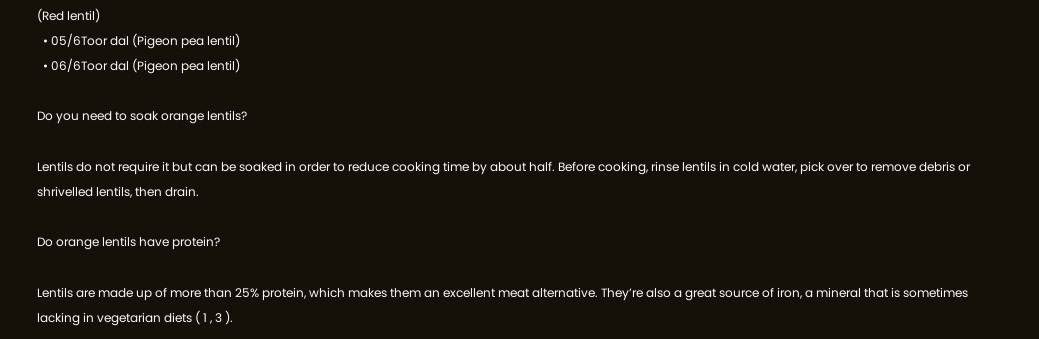(Red lentil)
  • 05/6Toor dal (Pigeon pea lentil)
  • 06/6Toor dal (Pigeon pea lentil)

Do you need to soak orange lentils?

Lentils do not require it but can be soaked in order to reduce cooking time by about half. Before cooking, rinse lentils in cold water, pick over to remove debris or shrivelled lentils, then drain.

Do orange lentils have protein?

Lentils are made up of more than 25% protein, which makes them an excellent meat alternative. They’re also a great source of iron, a mineral that is sometimes lacking in vegetarian diets ( 1 , 3 ).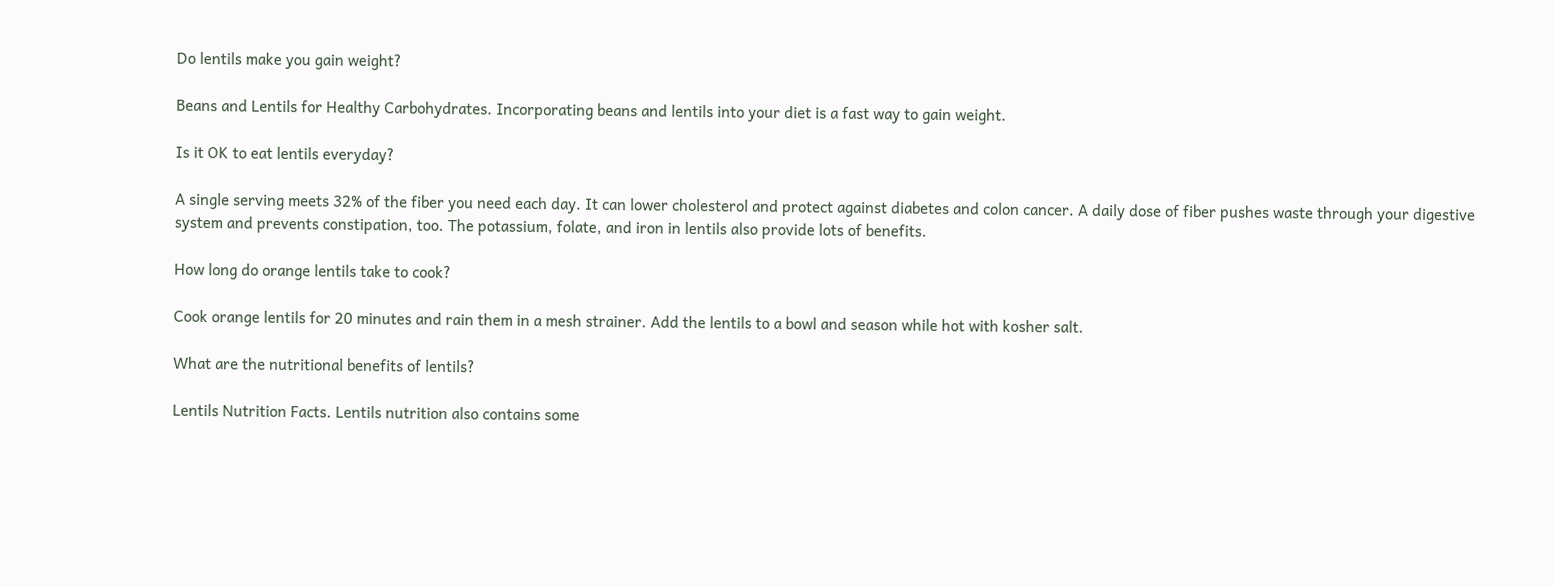Do lentils make you gain weight?

Beans and Lentils for Healthy Carbohydrates. Incorporating beans and lentils into your diet is a fast way to gain weight.

Is it OK to eat lentils everyday?

A single serving meets 32% of the fiber you need each day. It can lower cholesterol and protect against diabetes and colon cancer. A daily dose of fiber pushes waste through your digestive system and prevents constipation, too. The potassium, folate, and iron in lentils also provide lots of benefits.

How long do orange lentils take to cook?

Cook orange lentils for 20 minutes and rain them in a mesh strainer. Add the lentils to a bowl and season while hot with kosher salt.

What are the nutritional benefits of lentils?

Lentils Nutrition Facts. Lentils nutrition also contains some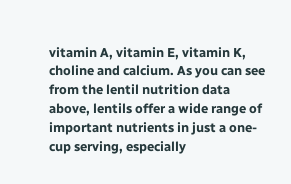vitamin A, vitamin E, vitamin K, choline and calcium. As you can see from the lentil nutrition data above, lentils offer a wide range of important nutrients in just a one-cup serving, especially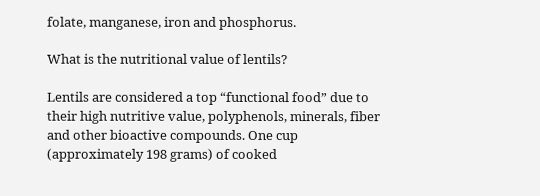folate, manganese, iron and phosphorus.

What is the nutritional value of lentils?

Lentils are considered a top “functional food” due to their high nutritive value, polyphenols, minerals, fiber and other bioactive compounds. One cup (approximately 198 grams) of cooked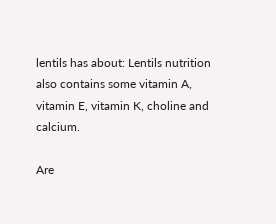lentils has about: Lentils nutrition also contains some vitamin A, vitamin E, vitamin K, choline and calcium.

Are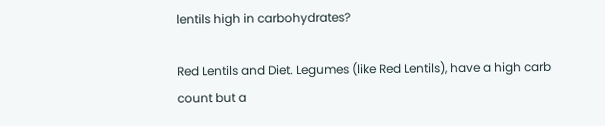lentils high in carbohydrates?

Red Lentils and Diet. Legumes (like Red Lentils), have a high carb count but a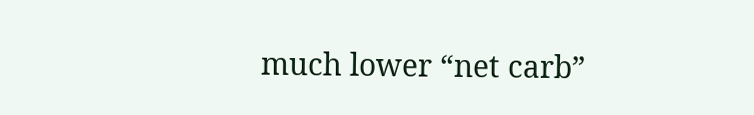much lower “net carb”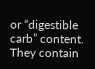or “digestible carb” content. They contain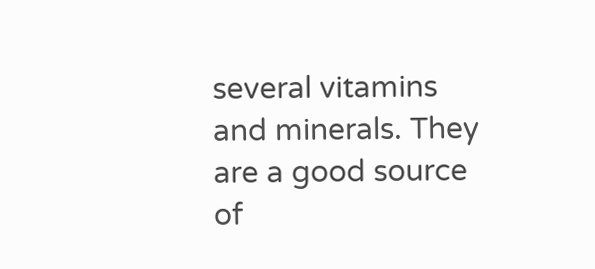several vitamins and minerals. They are a good source of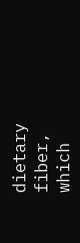dietary fiber, which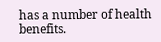has a number of health benefits.